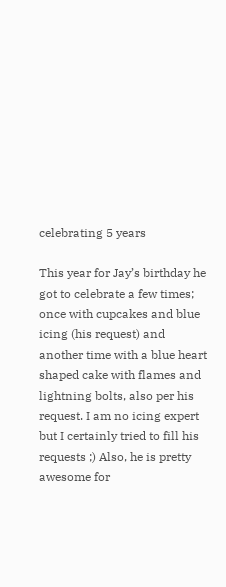celebrating 5 years

This year for Jay’s birthday he got to celebrate a few times; once with cupcakes and blue icing (his request) and another time with a blue heart shaped cake with flames and lightning bolts, also per his request. I am no icing expert but I certainly tried to fill his requests ;) Also, he is pretty awesome for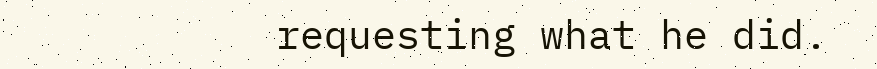requesting what he did.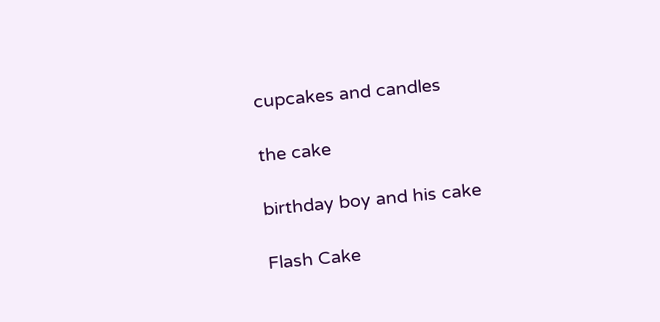cupcakes and candles

the cake

birthday boy and his cake

Flash Cake